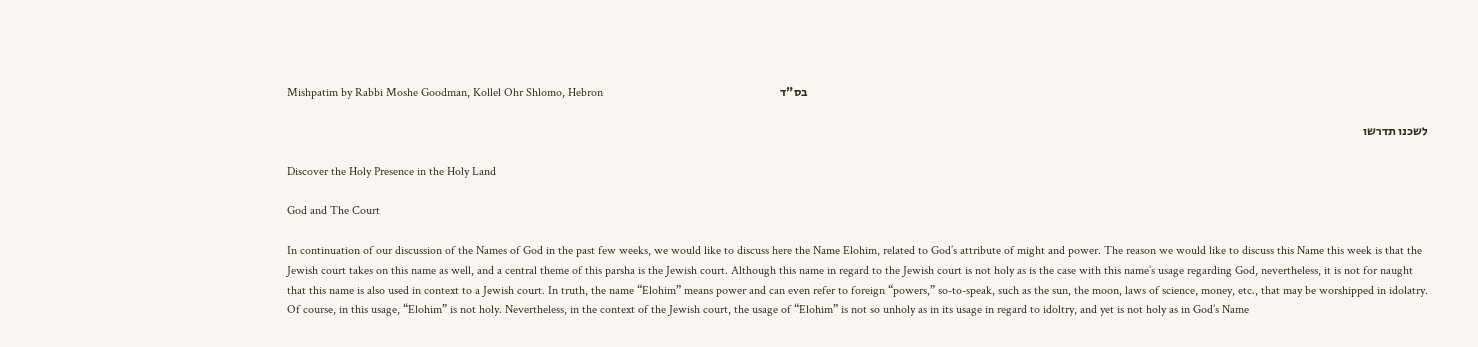Mishpatim by Rabbi Moshe Goodman, Kollel Ohr Shlomo, Hebron                                                           בס"ד

לשכנו תדרשו

Discover the Holy Presence in the Holy Land

God and The Court

In continuation of our discussion of the Names of God in the past few weeks, we would like to discuss here the Name Elohim, related to God’s attribute of might and power. The reason we would like to discuss this Name this week is that the Jewish court takes on this name as well, and a central theme of this parsha is the Jewish court. Although this name in regard to the Jewish court is not holy as is the case with this name’s usage regarding God, nevertheless, it is not for naught that this name is also used in context to a Jewish court. In truth, the name “Elohim” means power and can even refer to foreign “powers,” so-to-speak, such as the sun, the moon, laws of science, money, etc., that may be worshipped in idolatry. Of course, in this usage, “Elohim” is not holy. Nevertheless, in the context of the Jewish court, the usage of “Elohim” is not so unholy as in its usage in regard to idoltry, and yet is not holy as in God’s Name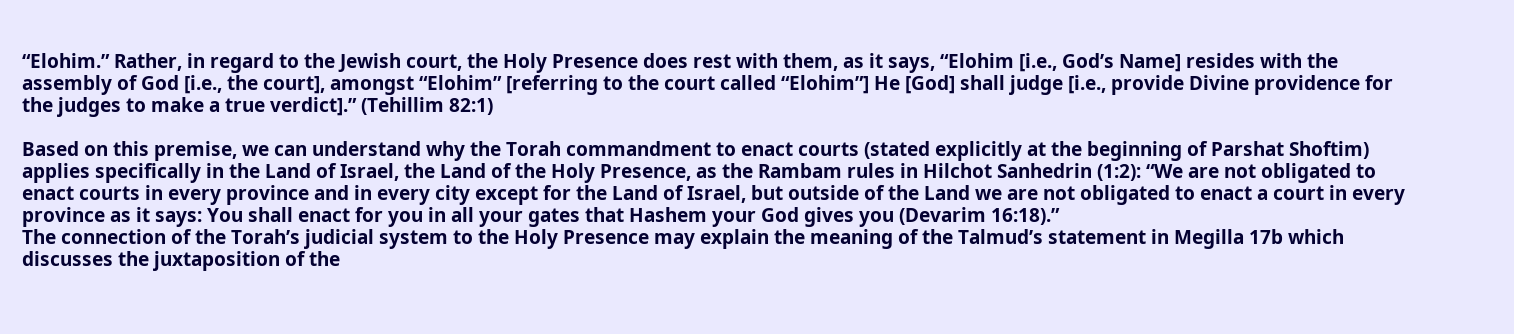“Elohim.” Rather, in regard to the Jewish court, the Holy Presence does rest with them, as it says, “Elohim [i.e., God’s Name] resides with the assembly of God [i.e., the court], amongst “Elohim” [referring to the court called “Elohim”] He [God] shall judge [i.e., provide Divine providence for the judges to make a true verdict].” (Tehillim 82:1)

Based on this premise, we can understand why the Torah commandment to enact courts (stated explicitly at the beginning of Parshat Shoftim) applies specifically in the Land of Israel, the Land of the Holy Presence, as the Rambam rules in Hilchot Sanhedrin (1:2): “We are not obligated to enact courts in every province and in every city except for the Land of Israel, but outside of the Land we are not obligated to enact a court in every province as it says: You shall enact for you in all your gates that Hashem your God gives you (Devarim 16:18).”
The connection of the Torah’s judicial system to the Holy Presence may explain the meaning of the Talmud’s statement in Megilla 17b which discusses the juxtaposition of the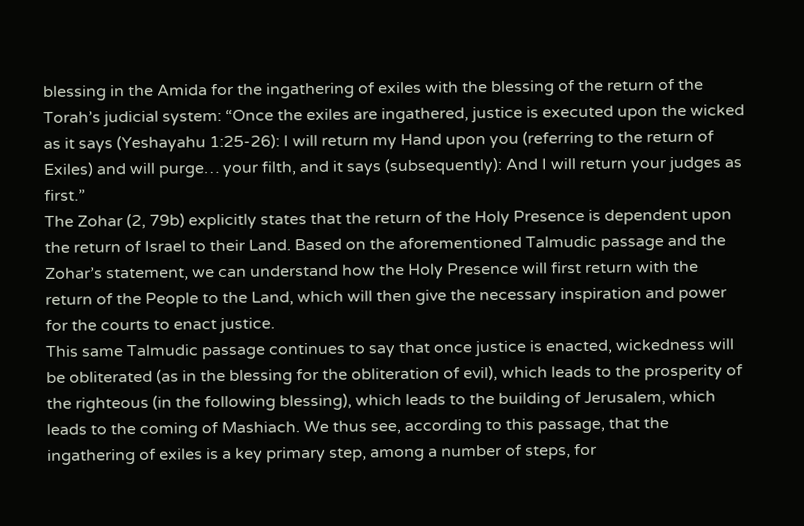blessing in the Amida for the ingathering of exiles with the blessing of the return of the Torah’s judicial system: “Once the exiles are ingathered, justice is executed upon the wicked as it says (Yeshayahu 1:25-26): I will return my Hand upon you (referring to the return of Exiles) and will purge… your filth, and it says (subsequently): And I will return your judges as first.”
The Zohar (2, 79b) explicitly states that the return of the Holy Presence is dependent upon the return of Israel to their Land. Based on the aforementioned Talmudic passage and the Zohar’s statement, we can understand how the Holy Presence will first return with the return of the People to the Land, which will then give the necessary inspiration and power for the courts to enact justice.
This same Talmudic passage continues to say that once justice is enacted, wickedness will be obliterated (as in the blessing for the obliteration of evil), which leads to the prosperity of the righteous (in the following blessing), which leads to the building of Jerusalem, which leads to the coming of Mashiach. We thus see, according to this passage, that the ingathering of exiles is a key primary step, among a number of steps, for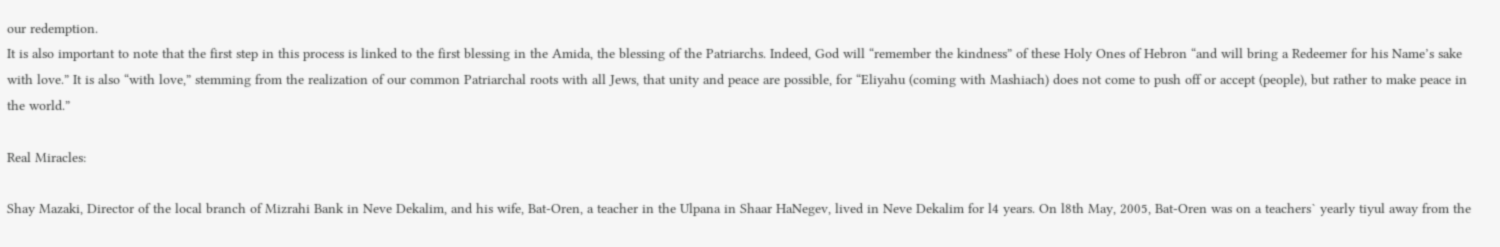our redemption.
It is also important to note that the first step in this process is linked to the first blessing in the Amida, the blessing of the Patriarchs. Indeed, God will “remember the kindness” of these Holy Ones of Hebron “and will bring a Redeemer for his Name’s sake with love.” It is also “with love,” stemming from the realization of our common Patriarchal roots with all Jews, that unity and peace are possible, for “Eliyahu (coming with Mashiach) does not come to push off or accept (people), but rather to make peace in the world.”

Real Miracles:

Shay Mazaki, Director of the local branch of Mizrahi Bank in Neve Dekalim, and his wife, Bat-Oren, a teacher in the Ulpana in Shaar HaNegev, lived in Neve Dekalim for l4 years. On l8th May, 2005, Bat-Oren was on a teachers` yearly tiyul away from the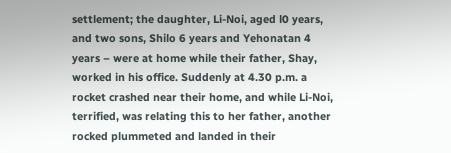settlement; the daughter, Li-Noi, aged l0 years, and two sons, Shilo 6 years and Yehonatan 4 years – were at home while their father, Shay, worked in his office. Suddenly at 4.30 p.m. a rocket crashed near their home, and while Li-Noi, terrified, was relating this to her father, another rocked plummeted and landed in their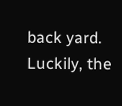back yard. Luckily, the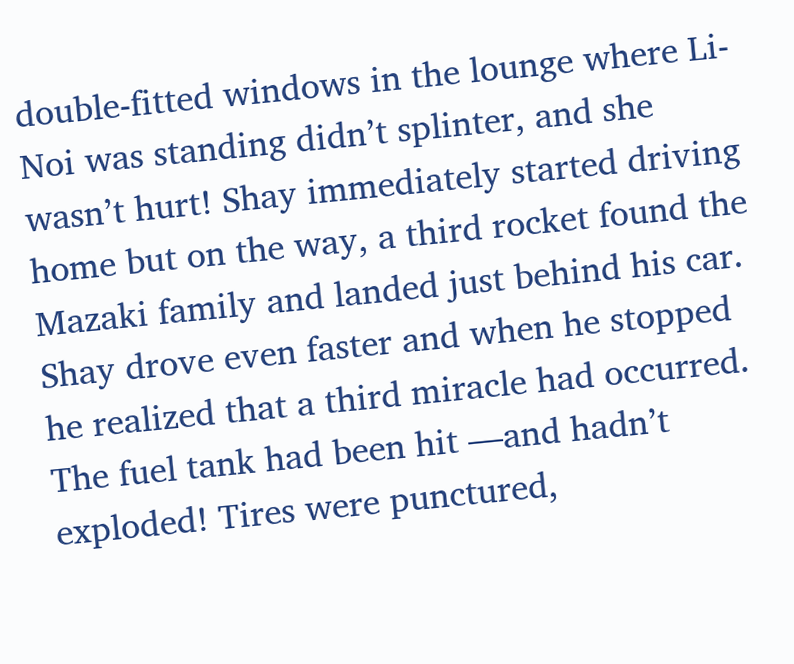double-fitted windows in the lounge where Li-Noi was standing didn’t splinter, and she wasn’t hurt! Shay immediately started driving home but on the way, a third rocket found the Mazaki family and landed just behind his car. Shay drove even faster and when he stopped he realized that a third miracle had occurred. The fuel tank had been hit —and hadn’t exploded! Tires were punctured,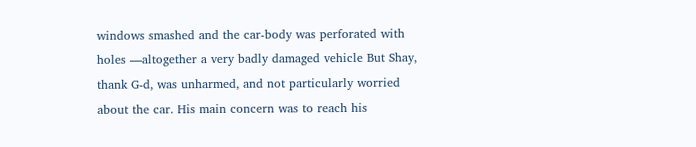windows smashed and the car-body was perforated with holes —altogether a very badly damaged vehicle But Shay, thank G-d, was unharmed, and not particularly worried about the car. His main concern was to reach his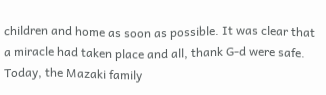children and home as soon as possible. It was clear that a miracle had taken place and all, thank G-d were safe. Today, the Mazaki family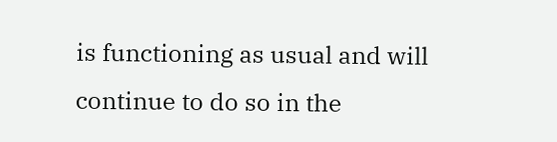is functioning as usual and will continue to do so in the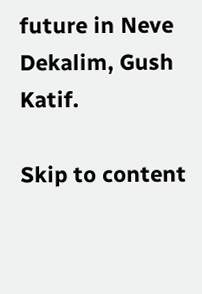future in Neve Dekalim, Gush Katif.

Skip to content